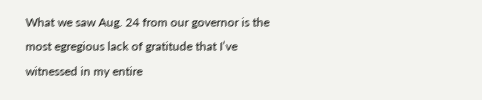What we saw Aug. 24 from our governor is the most egregious lack of gratitude that I’ve witnessed in my entire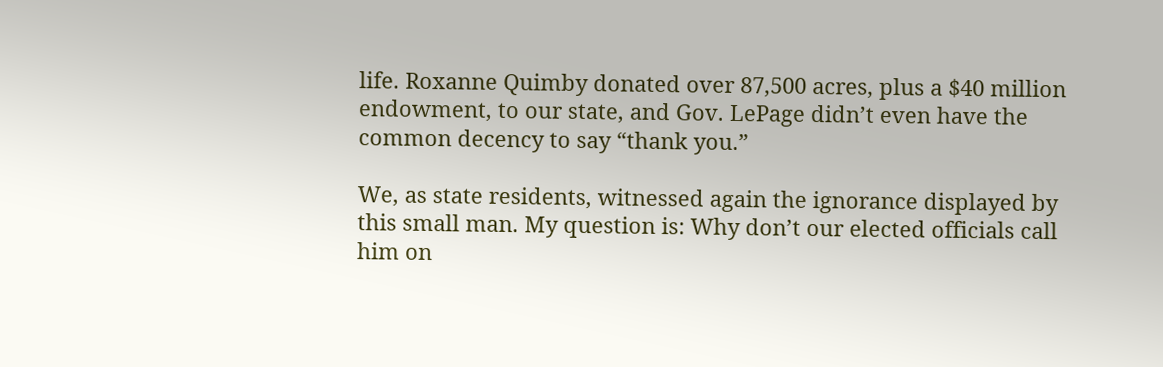life. Roxanne Quimby donated over 87,500 acres, plus a $40 million endowment, to our state, and Gov. LePage didn’t even have the common decency to say “thank you.”

We, as state residents, witnessed again the ignorance displayed by this small man. My question is: Why don’t our elected officials call him on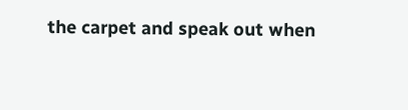the carpet and speak out when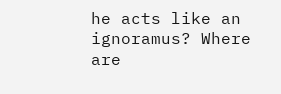he acts like an ignoramus? Where are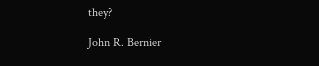they?

John R. Bernier